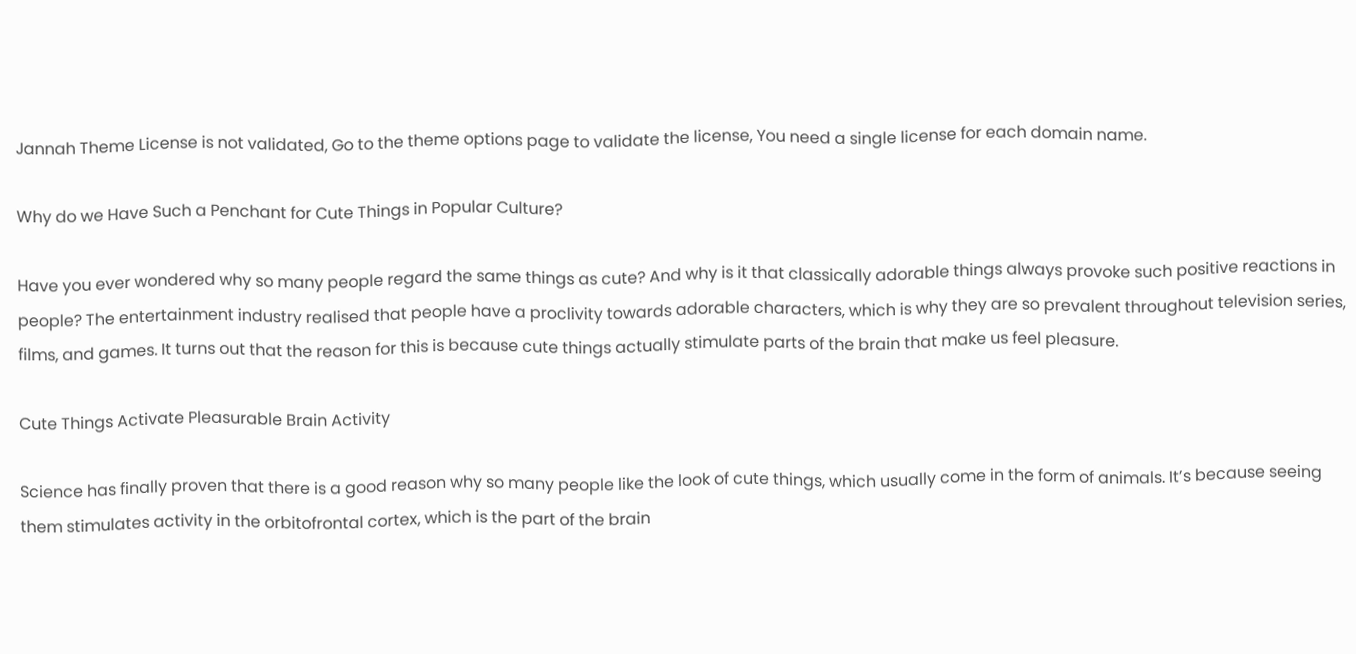Jannah Theme License is not validated, Go to the theme options page to validate the license, You need a single license for each domain name.

Why do we Have Such a Penchant for Cute Things in Popular Culture?

Have you ever wondered why so many people regard the same things as cute? And why is it that classically adorable things always provoke such positive reactions in people? The entertainment industry realised that people have a proclivity towards adorable characters, which is why they are so prevalent throughout television series, films, and games. It turns out that the reason for this is because cute things actually stimulate parts of the brain that make us feel pleasure.

Cute Things Activate Pleasurable Brain Activity

Science has finally proven that there is a good reason why so many people like the look of cute things, which usually come in the form of animals. It’s because seeing them stimulates activity in the orbitofrontal cortex, which is the part of the brain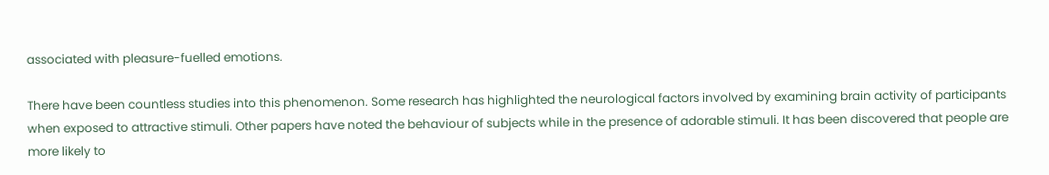associated with pleasure-fuelled emotions.

There have been countless studies into this phenomenon. Some research has highlighted the neurological factors involved by examining brain activity of participants when exposed to attractive stimuli. Other papers have noted the behaviour of subjects while in the presence of adorable stimuli. It has been discovered that people are more likely to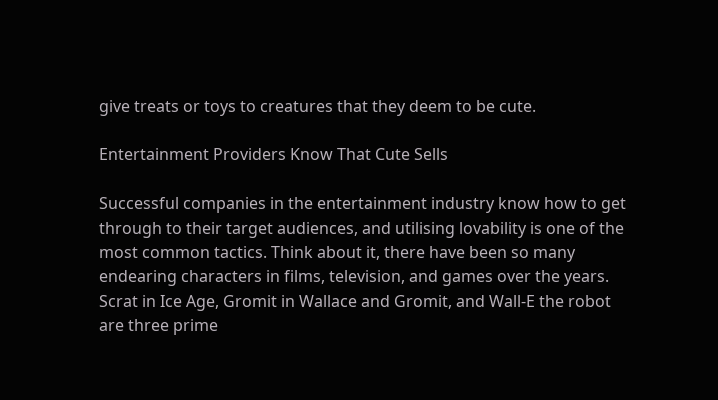give treats or toys to creatures that they deem to be cute.

Entertainment Providers Know That Cute Sells

Successful companies in the entertainment industry know how to get through to their target audiences, and utilising lovability is one of the most common tactics. Think about it, there have been so many endearing characters in films, television, and games over the years. Scrat in Ice Age, Gromit in Wallace and Gromit, and Wall-E the robot are three prime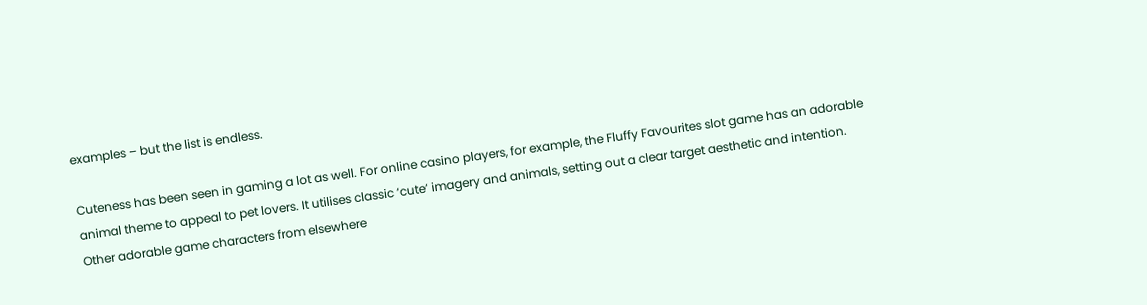examples – but the list is endless.

Cuteness has been seen in gaming a lot as well. For online casino players, for example, the Fluffy Favourites slot game has an adorable animal theme to appeal to pet lovers. It utilises classic ‘cute’ imagery and animals, setting out a clear target aesthetic and intention. Other adorable game characters from elsewhere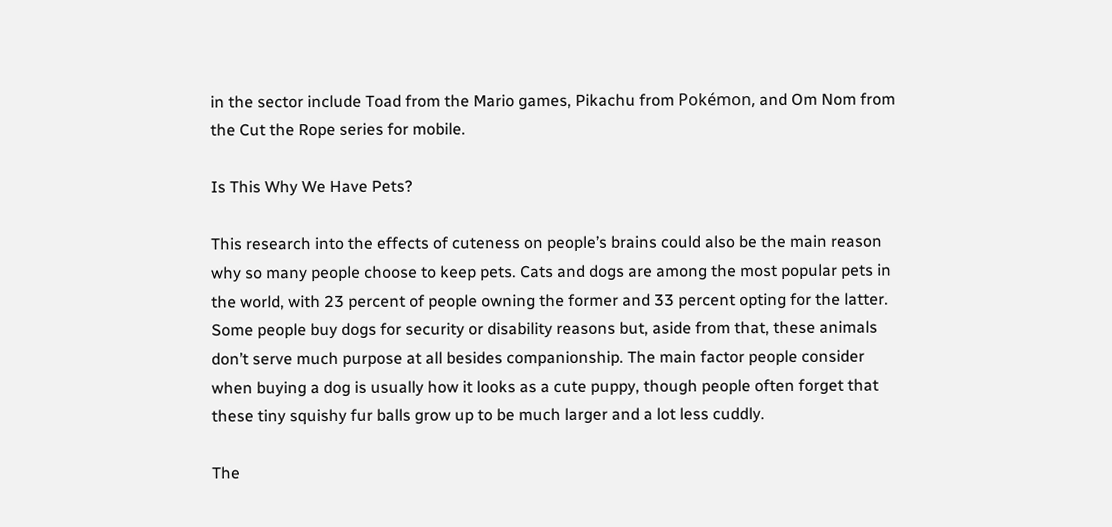in the sector include Toad from the Mario games, Pikachu from Pokémon, and Om Nom from the Cut the Rope series for mobile.

Is This Why We Have Pets?

This research into the effects of cuteness on people’s brains could also be the main reason why so many people choose to keep pets. Cats and dogs are among the most popular pets in the world, with 23 percent of people owning the former and 33 percent opting for the latter. Some people buy dogs for security or disability reasons but, aside from that, these animals don’t serve much purpose at all besides companionship. The main factor people consider when buying a dog is usually how it looks as a cute puppy, though people often forget that these tiny squishy fur balls grow up to be much larger and a lot less cuddly.

The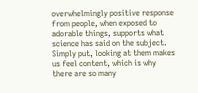overwhelmingly positive response from people, when exposed to adorable things, supports what science has said on the subject. Simply put, looking at them makes us feel content, which is why there are so many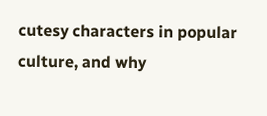cutesy characters in popular culture, and why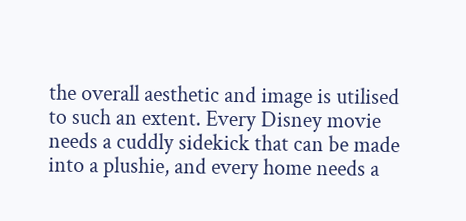the overall aesthetic and image is utilised to such an extent. Every Disney movie needs a cuddly sidekick that can be made into a plushie, and every home needs a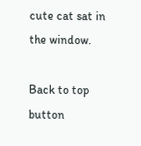cute cat sat in the window.

Back to top button